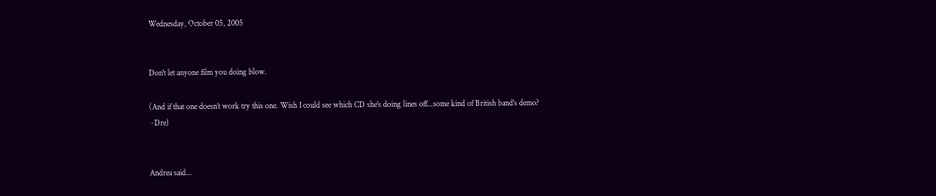Wednesday, October 05, 2005


Don't let anyone film you doing blow.

(And if that one doesn’t work try this one. Wish I could see which CD she's doing lines off...some kind of British band’s demo? ~Dre)


Andrea said...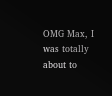OMG Max, I was totally about to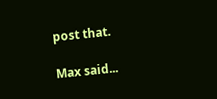post that.

Max said...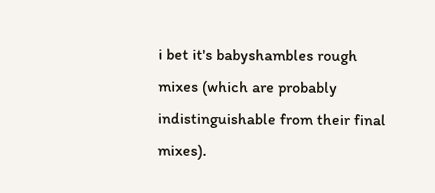i bet it's babyshambles rough mixes (which are probably indistinguishable from their final mixes).